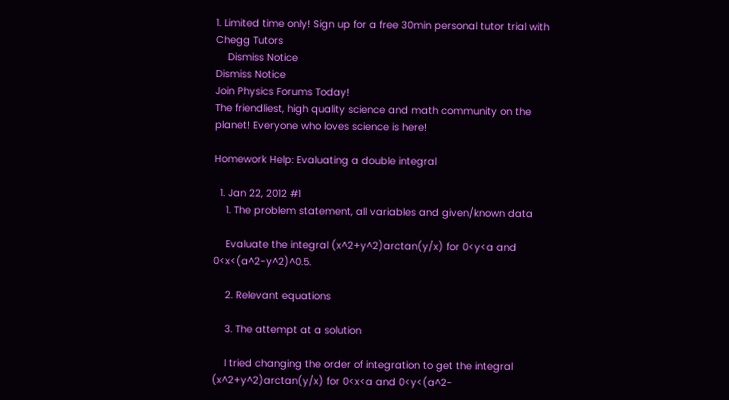1. Limited time only! Sign up for a free 30min personal tutor trial with Chegg Tutors
    Dismiss Notice
Dismiss Notice
Join Physics Forums Today!
The friendliest, high quality science and math community on the planet! Everyone who loves science is here!

Homework Help: Evaluating a double integral

  1. Jan 22, 2012 #1
    1. The problem statement, all variables and given/known data

    Evaluate the integral (x^2+y^2)arctan(y/x) for 0<y<a and 0<x<(a^2-y^2)^0.5.

    2. Relevant equations

    3. The attempt at a solution

    I tried changing the order of integration to get the integral (x^2+y^2)arctan(y/x) for 0<x<a and 0<y<(a^2-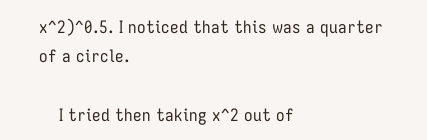x^2)^0.5. I noticed that this was a quarter of a circle.

    I tried then taking x^2 out of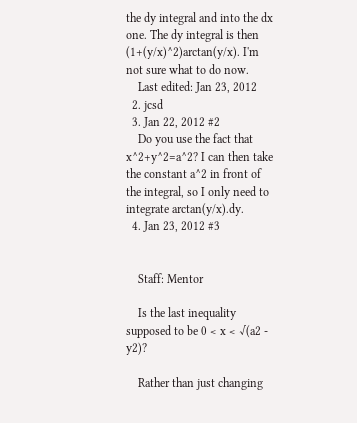the dy integral and into the dx one. The dy integral is then (1+(y/x)^2)arctan(y/x). I'm not sure what to do now.
    Last edited: Jan 23, 2012
  2. jcsd
  3. Jan 22, 2012 #2
    Do you use the fact that x^2+y^2=a^2? I can then take the constant a^2 in front of the integral, so I only need to integrate arctan(y/x).dy.
  4. Jan 23, 2012 #3


    Staff: Mentor

    Is the last inequality supposed to be 0 < x < √(a2 - y2)?

    Rather than just changing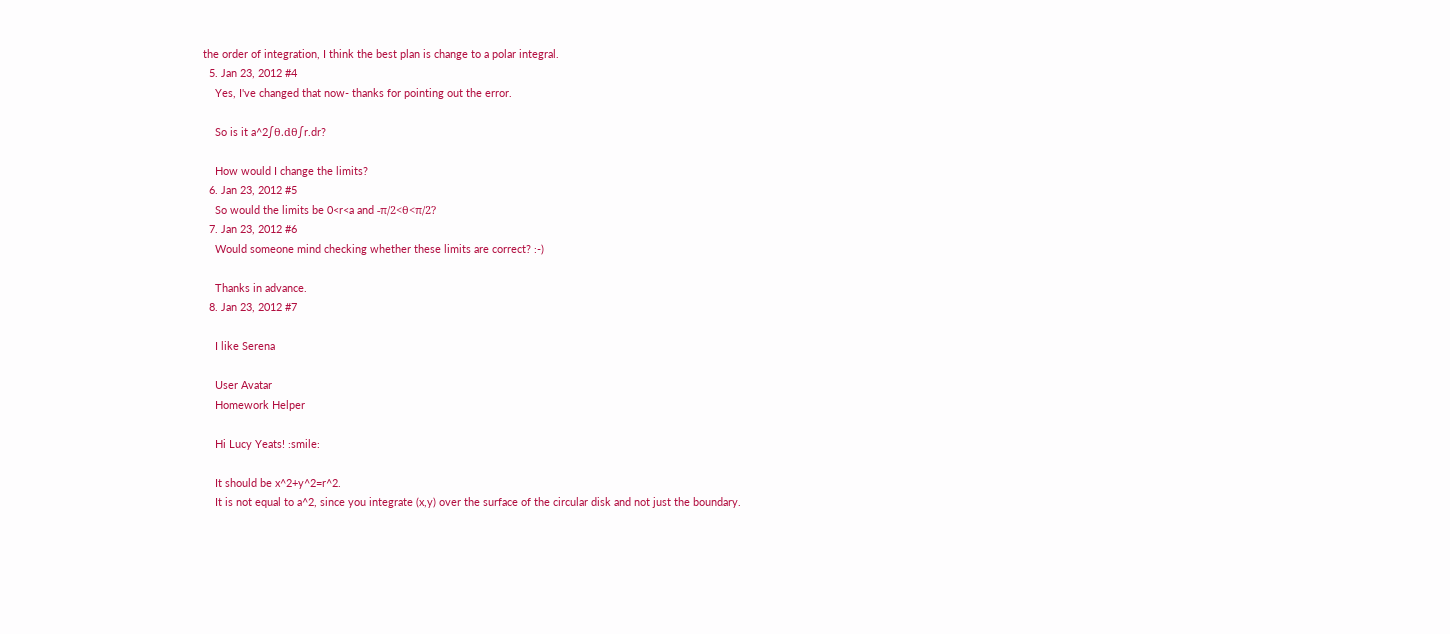the order of integration, I think the best plan is change to a polar integral.
  5. Jan 23, 2012 #4
    Yes, I've changed that now- thanks for pointing out the error.

    So is it a^2∫θ.dθ∫r.dr?

    How would I change the limits?
  6. Jan 23, 2012 #5
    So would the limits be 0<r<a and -π/2<θ<π/2?
  7. Jan 23, 2012 #6
    Would someone mind checking whether these limits are correct? :-)

    Thanks in advance.
  8. Jan 23, 2012 #7

    I like Serena

    User Avatar
    Homework Helper

    Hi Lucy Yeats! :smile:

    It should be x^2+y^2=r^2.
    It is not equal to a^2, since you integrate (x,y) over the surface of the circular disk and not just the boundary.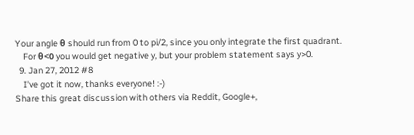Your angle θ should run from 0 to pi/2, since you only integrate the first quadrant.
    For θ<0 you would get negative y, but your problem statement says y>0.
  9. Jan 27, 2012 #8
    I've got it now, thanks everyone! :-)
Share this great discussion with others via Reddit, Google+,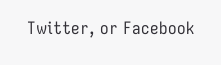Twitter, or Facebook